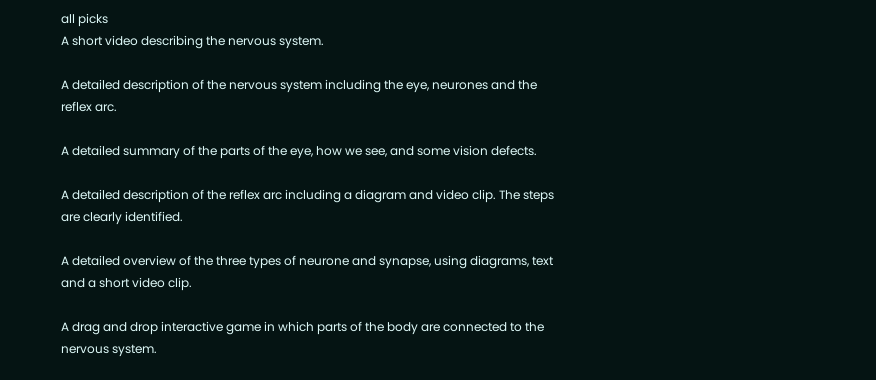all picks
A short video describing the nervous system.

A detailed description of the nervous system including the eye, neurones and the reflex arc.

A detailed summary of the parts of the eye, how we see, and some vision defects.

A detailed description of the reflex arc including a diagram and video clip. The steps are clearly identified.

A detailed overview of the three types of neurone and synapse, using diagrams, text and a short video clip.

A drag and drop interactive game in which parts of the body are connected to the nervous system.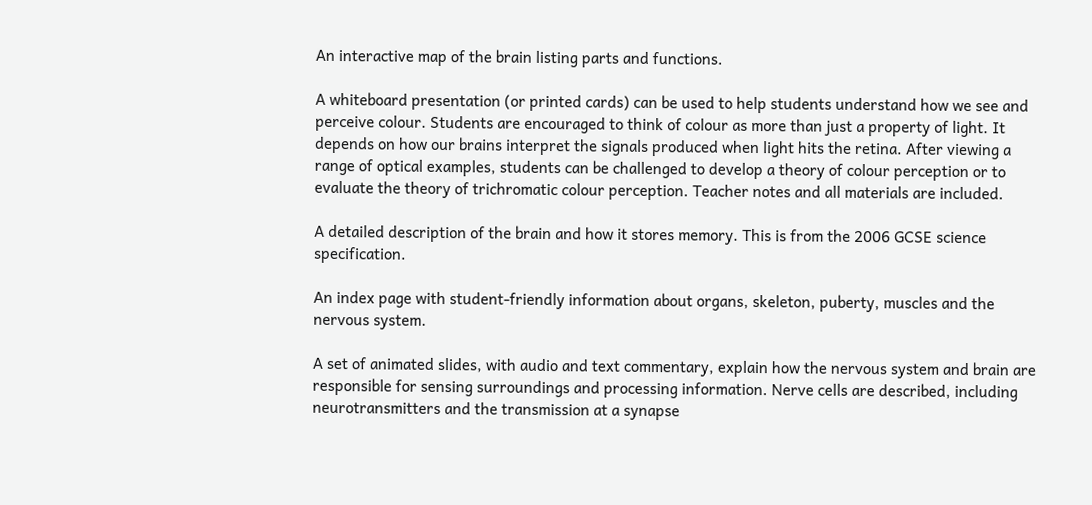An interactive map of the brain listing parts and functions.

A whiteboard presentation (or printed cards) can be used to help students understand how we see and perceive colour. Students are encouraged to think of colour as more than just a property of light. It depends on how our brains interpret the signals produced when light hits the retina. After viewing a range of optical examples, students can be challenged to develop a theory of colour perception or to evaluate the theory of trichromatic colour perception. Teacher notes and all materials are included.

A detailed description of the brain and how it stores memory. This is from the 2006 GCSE science specification.

An index page with student-friendly information about organs, skeleton, puberty, muscles and the nervous system.

A set of animated slides, with audio and text commentary, explain how the nervous system and brain are responsible for sensing surroundings and processing information. Nerve cells are described, including neurotransmitters and the transmission at a synapse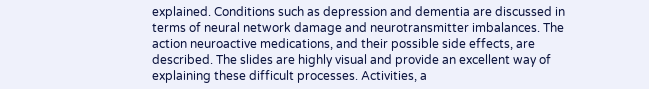explained. Conditions such as depression and dementia are discussed in terms of neural network damage and neurotransmitter imbalances. The action neuroactive medications, and their possible side effects, are described. The slides are highly visual and provide an excellent way of explaining these difficult processes. Activities, a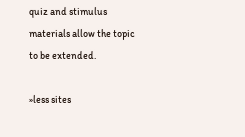quiz and stimulus materials allow the topic to be extended.

»less sites